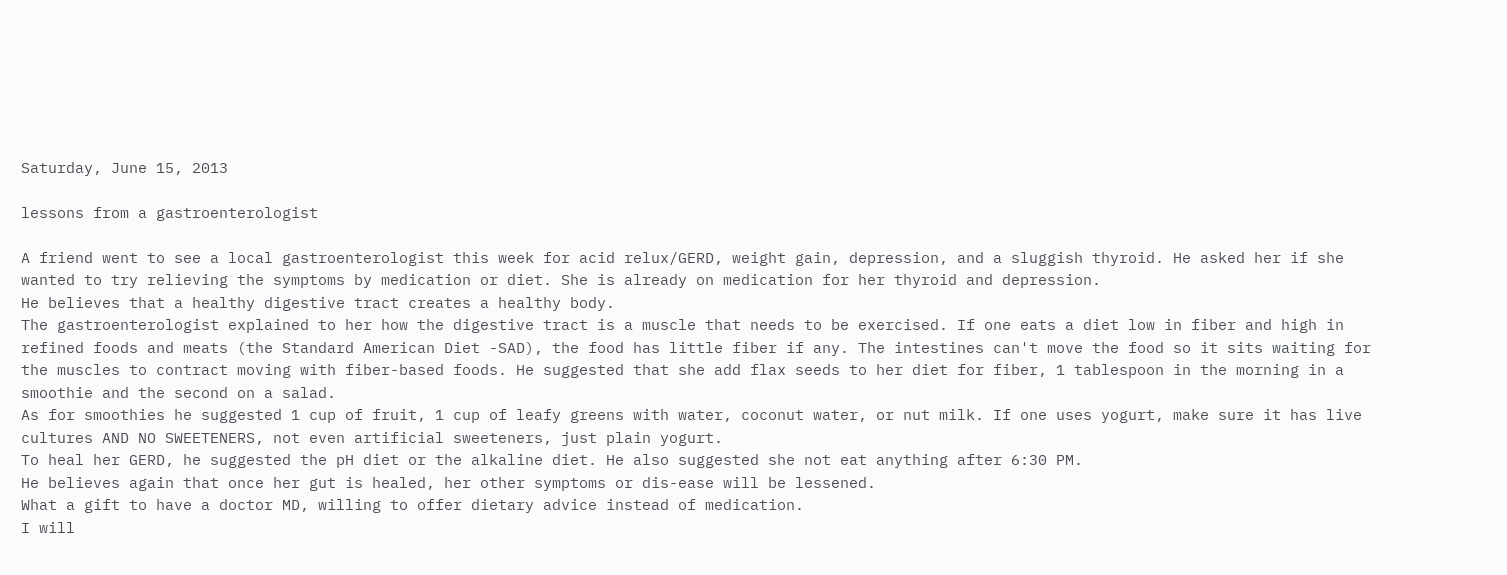Saturday, June 15, 2013

lessons from a gastroenterologist

A friend went to see a local gastroenterologist this week for acid relux/GERD, weight gain, depression, and a sluggish thyroid. He asked her if she wanted to try relieving the symptoms by medication or diet. She is already on medication for her thyroid and depression.
He believes that a healthy digestive tract creates a healthy body.
The gastroenterologist explained to her how the digestive tract is a muscle that needs to be exercised. If one eats a diet low in fiber and high in refined foods and meats (the Standard American Diet -SAD), the food has little fiber if any. The intestines can't move the food so it sits waiting for the muscles to contract moving with fiber-based foods. He suggested that she add flax seeds to her diet for fiber, 1 tablespoon in the morning in a smoothie and the second on a salad.
As for smoothies he suggested 1 cup of fruit, 1 cup of leafy greens with water, coconut water, or nut milk. If one uses yogurt, make sure it has live cultures AND NO SWEETENERS, not even artificial sweeteners, just plain yogurt.
To heal her GERD, he suggested the pH diet or the alkaline diet. He also suggested she not eat anything after 6:30 PM.
He believes again that once her gut is healed, her other symptoms or dis-ease will be lessened.
What a gift to have a doctor MD, willing to offer dietary advice instead of medication.
I will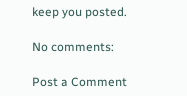keep you posted.

No comments:

Post a Comment